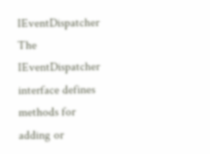IEventDispatcher The IEventDispatcher interface defines methods for adding or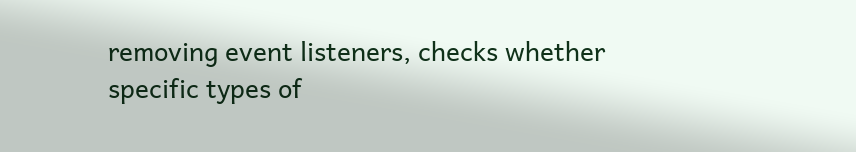removing event listeners, checks whether specific types of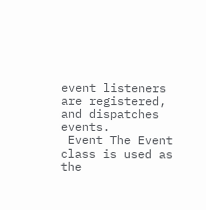event listeners are registered, and dispatches events.
 Event The Event class is used as the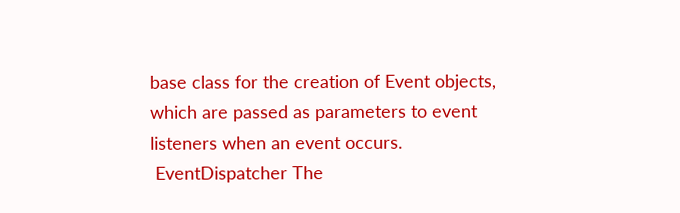base class for the creation of Event objects, which are passed as parameters to event listeners when an event occurs.
 EventDispatcher The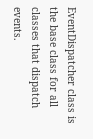EventDispatcher class is the base class for all classes that dispatch events.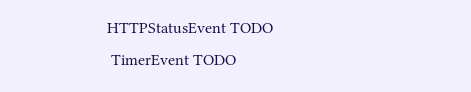HTTPStatusEvent TODO
 TimerEvent TODO